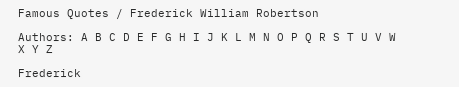Famous Quotes / Frederick William Robertson

Authors: A B C D E F G H I J K L M N O P Q R S T U V W X Y Z

Frederick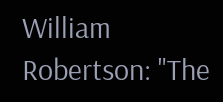William Robertson: "The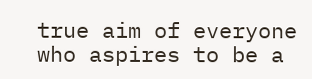true aim of everyone who aspires to be a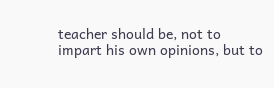teacher should be, not to impart his own opinions, but to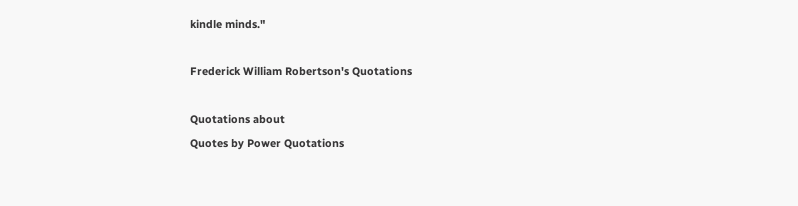kindle minds."

Frederick William Robertson's Quotations

Quotations about
Quotes by Power Quotations